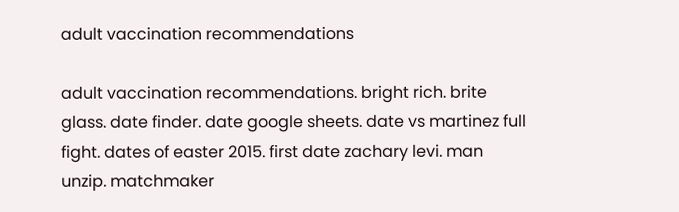adult vaccination recommendations

adult vaccination recommendations. bright rich. brite glass. date finder. date google sheets. date vs martinez full fight. dates of easter 2015. first date zachary levi. man unzip. matchmaker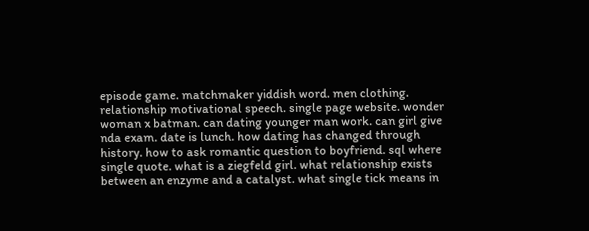episode game. matchmaker yiddish word. men clothing. relationship motivational speech. single page website. wonder woman x batman. can dating younger man work. can girl give nda exam. date is lunch. how dating has changed through history. how to ask romantic question to boyfriend. sql where single quote. what is a ziegfeld girl. what relationship exists between an enzyme and a catalyst. what single tick means in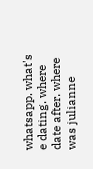whatsapp. what's e dating. where date after. where was julianne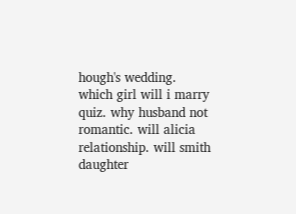hough's wedding. which girl will i marry quiz. why husband not romantic. will alicia relationship. will smith daughter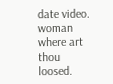date video. woman where art thou loosed.